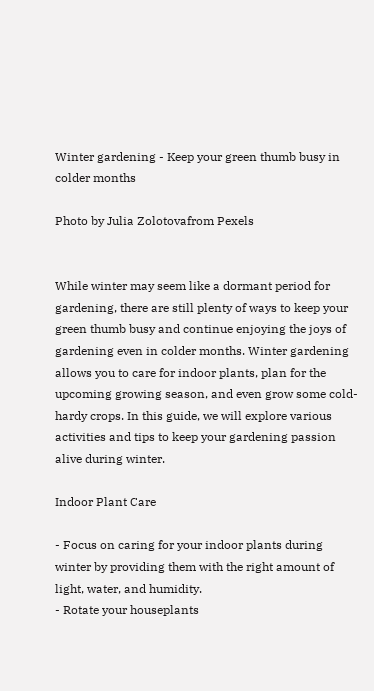Winter gardening - Keep your green thumb busy in colder months

Photo by Julia Zolotovafrom Pexels


While winter may seem like a dormant period for gardening, there are still plenty of ways to keep your green thumb busy and continue enjoying the joys of gardening even in colder months. Winter gardening allows you to care for indoor plants, plan for the upcoming growing season, and even grow some cold-hardy crops. In this guide, we will explore various activities and tips to keep your gardening passion alive during winter.

Indoor Plant Care

- Focus on caring for your indoor plants during winter by providing them with the right amount of light, water, and humidity.
- Rotate your houseplants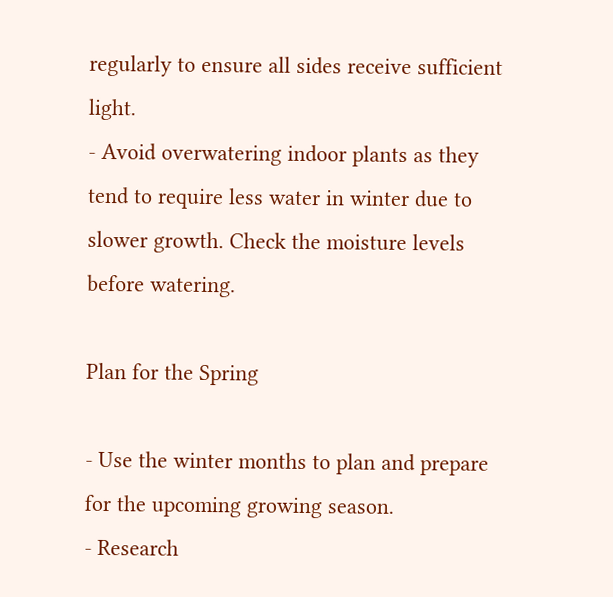regularly to ensure all sides receive sufficient light.
- Avoid overwatering indoor plants as they tend to require less water in winter due to slower growth. Check the moisture levels before watering.

Plan for the Spring

- Use the winter months to plan and prepare for the upcoming growing season.
- Research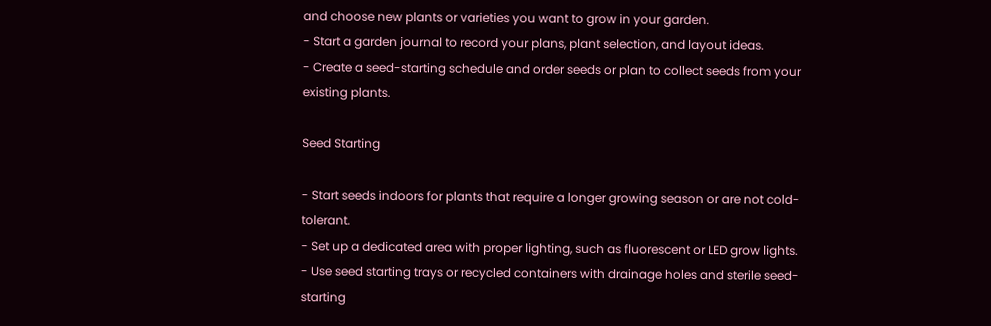and choose new plants or varieties you want to grow in your garden.
- Start a garden journal to record your plans, plant selection, and layout ideas.
- Create a seed-starting schedule and order seeds or plan to collect seeds from your existing plants.

Seed Starting

- Start seeds indoors for plants that require a longer growing season or are not cold-tolerant.
- Set up a dedicated area with proper lighting, such as fluorescent or LED grow lights.
- Use seed starting trays or recycled containers with drainage holes and sterile seed-starting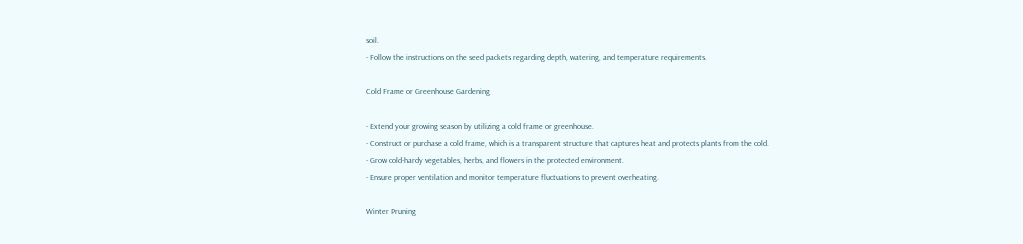soil.
- Follow the instructions on the seed packets regarding depth, watering, and temperature requirements.

Cold Frame or Greenhouse Gardening

- Extend your growing season by utilizing a cold frame or greenhouse.
- Construct or purchase a cold frame, which is a transparent structure that captures heat and protects plants from the cold.
- Grow cold-hardy vegetables, herbs, and flowers in the protected environment.
- Ensure proper ventilation and monitor temperature fluctuations to prevent overheating.

Winter Pruning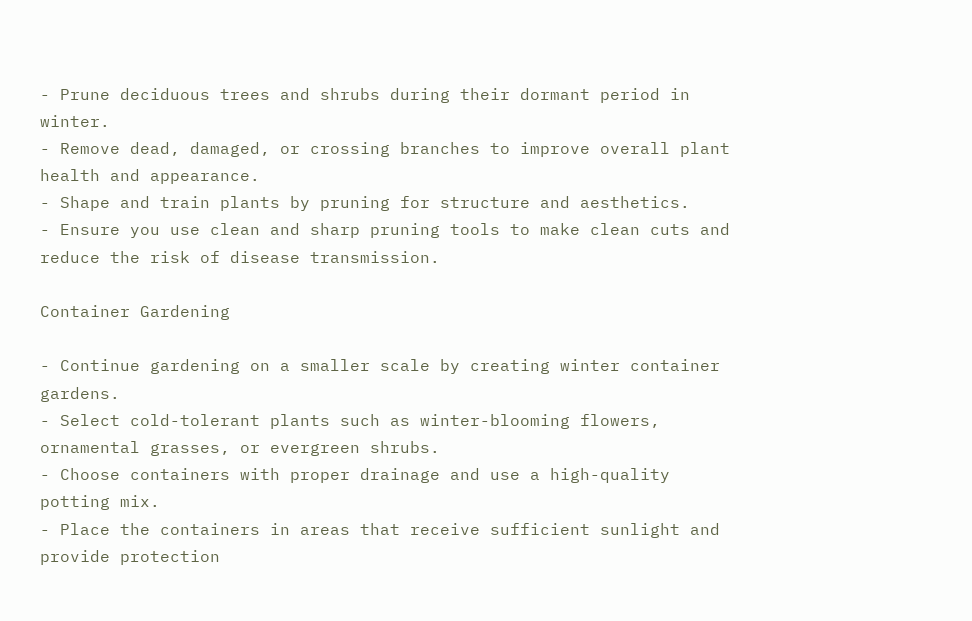- Prune deciduous trees and shrubs during their dormant period in winter.
- Remove dead, damaged, or crossing branches to improve overall plant health and appearance.
- Shape and train plants by pruning for structure and aesthetics.
- Ensure you use clean and sharp pruning tools to make clean cuts and reduce the risk of disease transmission.

Container Gardening

- Continue gardening on a smaller scale by creating winter container gardens.
- Select cold-tolerant plants such as winter-blooming flowers, ornamental grasses, or evergreen shrubs.
- Choose containers with proper drainage and use a high-quality potting mix.
- Place the containers in areas that receive sufficient sunlight and provide protection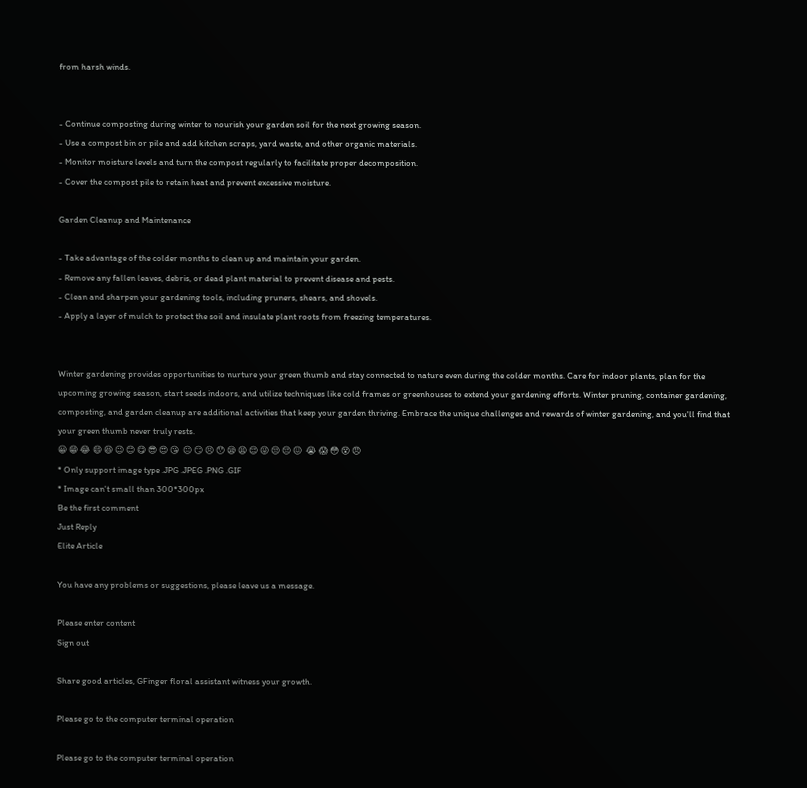from harsh winds.


- Continue composting during winter to nourish your garden soil for the next growing season.
- Use a compost bin or pile and add kitchen scraps, yard waste, and other organic materials.
- Monitor moisture levels and turn the compost regularly to facilitate proper decomposition.
- Cover the compost pile to retain heat and prevent excessive moisture.

Garden Cleanup and Maintenance

- Take advantage of the colder months to clean up and maintain your garden.
- Remove any fallen leaves, debris, or dead plant material to prevent disease and pests.
- Clean and sharpen your gardening tools, including pruners, shears, and shovels.
- Apply a layer of mulch to protect the soil and insulate plant roots from freezing temperatures.


Winter gardening provides opportunities to nurture your green thumb and stay connected to nature even during the colder months. Care for indoor plants, plan for the upcoming growing season, start seeds indoors, and utilize techniques like cold frames or greenhouses to extend your gardening efforts. Winter pruning, container gardening, composting, and garden cleanup are additional activities that keep your garden thriving. Embrace the unique challenges and rewards of winter gardening, and you'll find that your green thumb never truly rests.
😀 😁 😂 😄 😆 😉 😊 😋 😎 😍 😘  😐 😏 😣 😯 😪 😫 😌 😜 😒 😔 😖  😭 😱 😳 😵 😠
* Only support image type .JPG .JPEG .PNG .GIF
* Image can't small than 300*300px
Be the first comment
Just Reply
Elite Article

You have any problems or suggestions, please leave us a message.

Please enter content
Sign out

Share good articles, GFinger floral assistant witness your growth.

Please go to the computer terminal operation

Please go to the computer terminal operation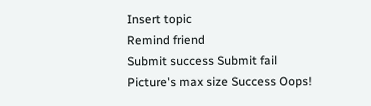Insert topic
Remind friend
Submit success Submit fail Picture's max size Success Oops!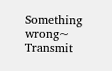Something wrong~ Transmit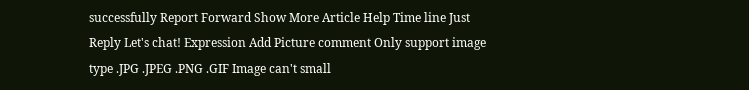successfully Report Forward Show More Article Help Time line Just Reply Let's chat! Expression Add Picture comment Only support image type .JPG .JPEG .PNG .GIF Image can't small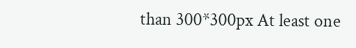than 300*300px At least one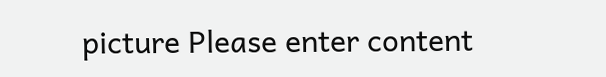picture Please enter content